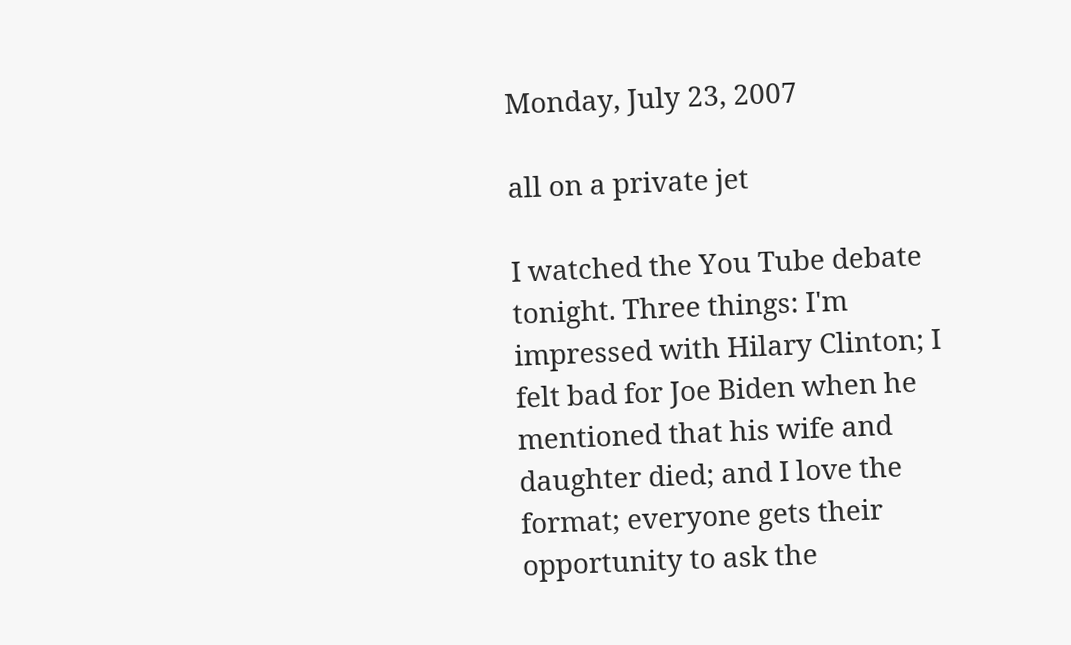Monday, July 23, 2007

all on a private jet

I watched the You Tube debate tonight. Three things: I'm impressed with Hilary Clinton; I felt bad for Joe Biden when he mentioned that his wife and daughter died; and I love the format; everyone gets their opportunity to ask the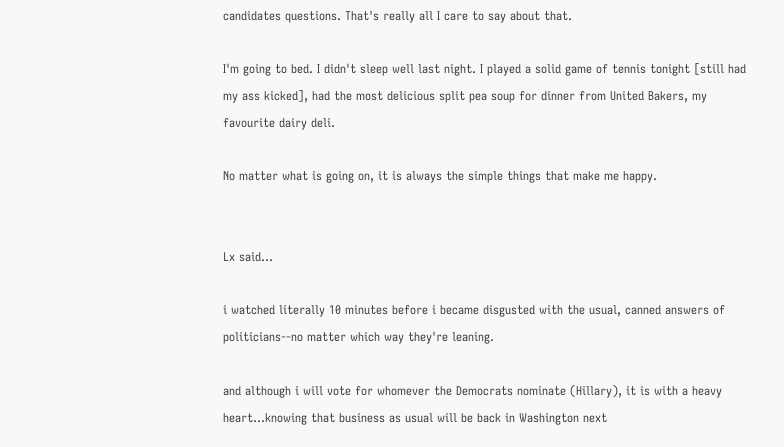candidates questions. That's really all I care to say about that.

I'm going to bed. I didn't sleep well last night. I played a solid game of tennis tonight [still had my ass kicked], had the most delicious split pea soup for dinner from United Bakers, my favourite dairy deli.

No matter what is going on, it is always the simple things that make me happy.


Lx said...

i watched literally 10 minutes before i became disgusted with the usual, canned answers of politicians--no matter which way they're leaning.

and although i will vote for whomever the Democrats nominate (Hillary), it is with a heavy heart...knowing that business as usual will be back in Washington next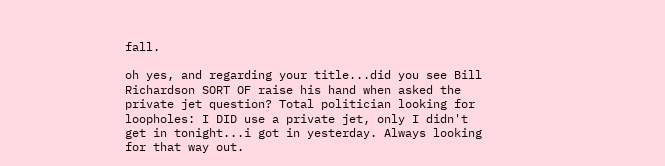fall.

oh yes, and regarding your title...did you see Bill Richardson SORT OF raise his hand when asked the private jet question? Total politician looking for loopholes: I DID use a private jet, only I didn't get in tonight...i got in yesterday. Always looking for that way out.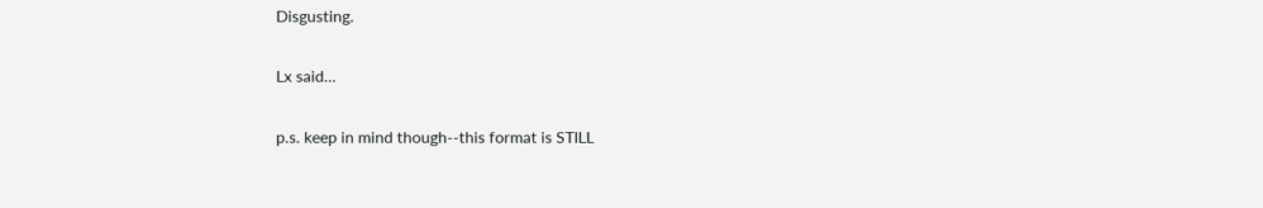Disgusting.

Lx said...

p.s. keep in mind though--this format is STILL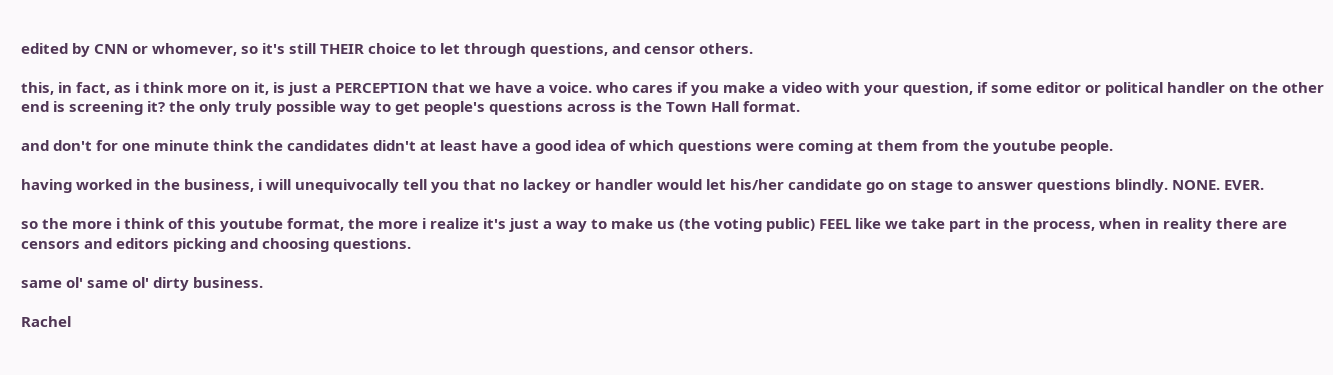edited by CNN or whomever, so it's still THEIR choice to let through questions, and censor others.

this, in fact, as i think more on it, is just a PERCEPTION that we have a voice. who cares if you make a video with your question, if some editor or political handler on the other end is screening it? the only truly possible way to get people's questions across is the Town Hall format.

and don't for one minute think the candidates didn't at least have a good idea of which questions were coming at them from the youtube people.

having worked in the business, i will unequivocally tell you that no lackey or handler would let his/her candidate go on stage to answer questions blindly. NONE. EVER.

so the more i think of this youtube format, the more i realize it's just a way to make us (the voting public) FEEL like we take part in the process, when in reality there are censors and editors picking and choosing questions.

same ol' same ol' dirty business.

Rachel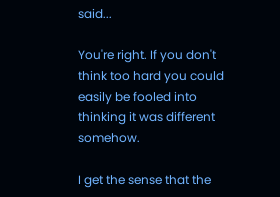said...

You're right. If you don't think too hard you could easily be fooled into thinking it was different somehow.

I get the sense that the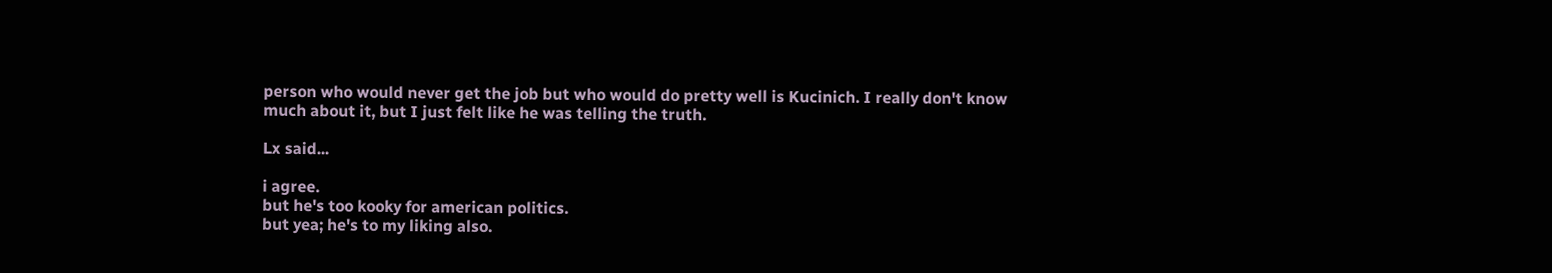person who would never get the job but who would do pretty well is Kucinich. I really don't know much about it, but I just felt like he was telling the truth.

Lx said...

i agree.
but he's too kooky for american politics.
but yea; he's to my liking also.